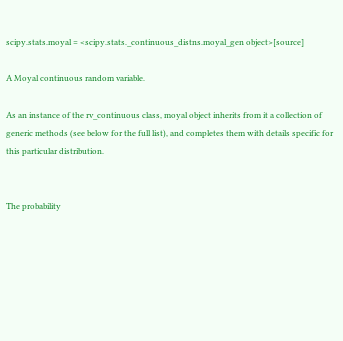scipy.stats.moyal = <scipy.stats._continuous_distns.moyal_gen object>[source]

A Moyal continuous random variable.

As an instance of the rv_continuous class, moyal object inherits from it a collection of generic methods (see below for the full list), and completes them with details specific for this particular distribution.


The probability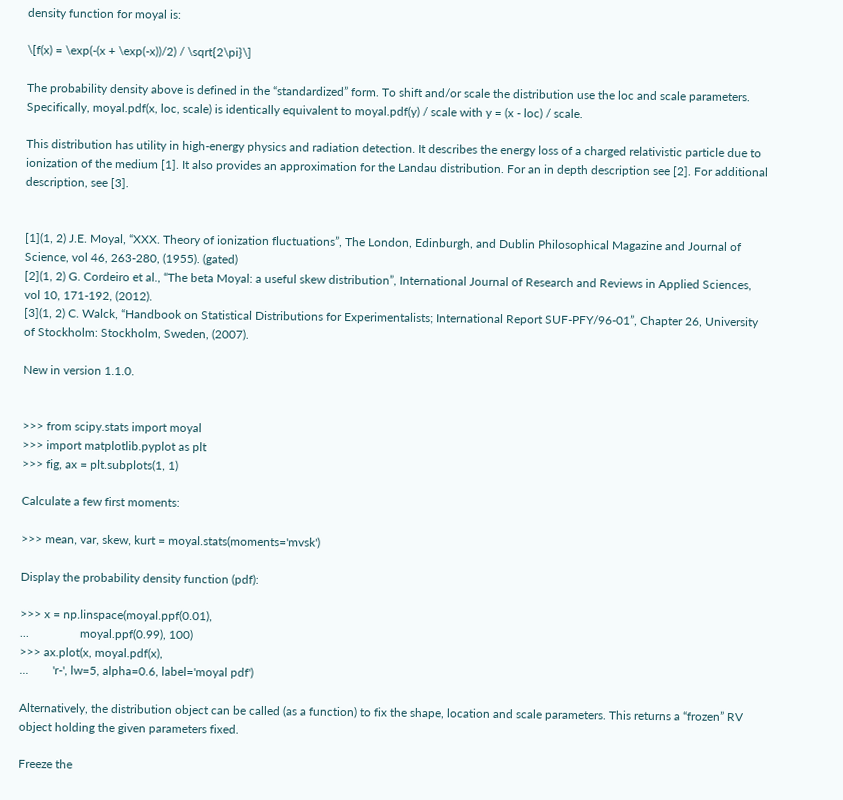density function for moyal is:

\[f(x) = \exp(-(x + \exp(-x))/2) / \sqrt{2\pi}\]

The probability density above is defined in the “standardized” form. To shift and/or scale the distribution use the loc and scale parameters. Specifically, moyal.pdf(x, loc, scale) is identically equivalent to moyal.pdf(y) / scale with y = (x - loc) / scale.

This distribution has utility in high-energy physics and radiation detection. It describes the energy loss of a charged relativistic particle due to ionization of the medium [1]. It also provides an approximation for the Landau distribution. For an in depth description see [2]. For additional description, see [3].


[1](1, 2) J.E. Moyal, “XXX. Theory of ionization fluctuations”, The London, Edinburgh, and Dublin Philosophical Magazine and Journal of Science, vol 46, 263-280, (1955). (gated)
[2](1, 2) G. Cordeiro et al., “The beta Moyal: a useful skew distribution”, International Journal of Research and Reviews in Applied Sciences, vol 10, 171-192, (2012).
[3](1, 2) C. Walck, “Handbook on Statistical Distributions for Experimentalists; International Report SUF-PFY/96-01”, Chapter 26, University of Stockholm: Stockholm, Sweden, (2007).

New in version 1.1.0.


>>> from scipy.stats import moyal
>>> import matplotlib.pyplot as plt
>>> fig, ax = plt.subplots(1, 1)

Calculate a few first moments:

>>> mean, var, skew, kurt = moyal.stats(moments='mvsk')

Display the probability density function (pdf):

>>> x = np.linspace(moyal.ppf(0.01),
...                 moyal.ppf(0.99), 100)
>>> ax.plot(x, moyal.pdf(x),
...        'r-', lw=5, alpha=0.6, label='moyal pdf')

Alternatively, the distribution object can be called (as a function) to fix the shape, location and scale parameters. This returns a “frozen” RV object holding the given parameters fixed.

Freeze the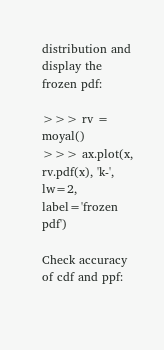distribution and display the frozen pdf:

>>> rv = moyal()
>>> ax.plot(x, rv.pdf(x), 'k-', lw=2, label='frozen pdf')

Check accuracy of cdf and ppf: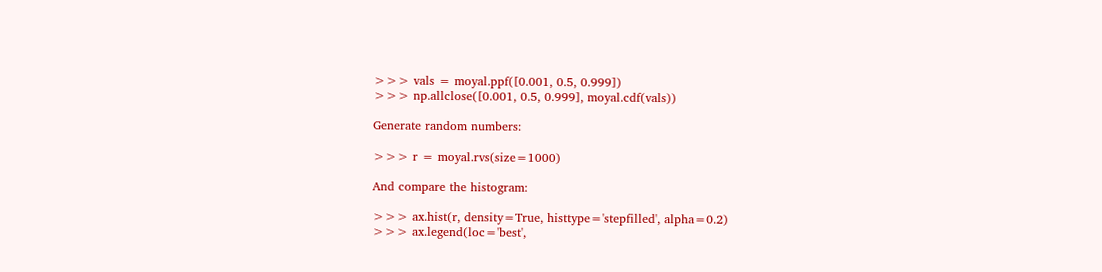>>> vals = moyal.ppf([0.001, 0.5, 0.999])
>>> np.allclose([0.001, 0.5, 0.999], moyal.cdf(vals))

Generate random numbers:

>>> r = moyal.rvs(size=1000)

And compare the histogram:

>>> ax.hist(r, density=True, histtype='stepfilled', alpha=0.2)
>>> ax.legend(loc='best',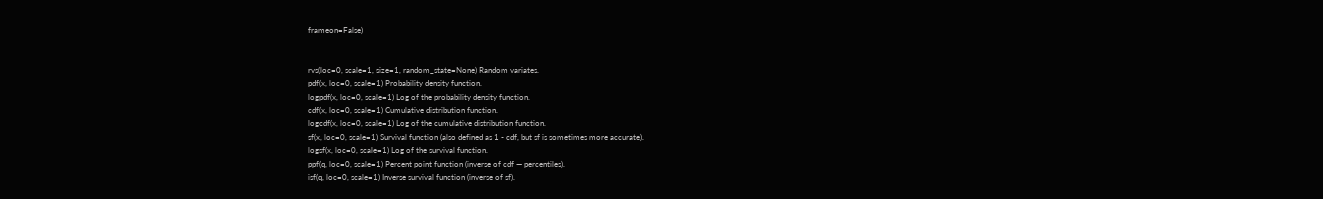frameon=False)


rvs(loc=0, scale=1, size=1, random_state=None) Random variates.
pdf(x, loc=0, scale=1) Probability density function.
logpdf(x, loc=0, scale=1) Log of the probability density function.
cdf(x, loc=0, scale=1) Cumulative distribution function.
logcdf(x, loc=0, scale=1) Log of the cumulative distribution function.
sf(x, loc=0, scale=1) Survival function (also defined as 1 - cdf, but sf is sometimes more accurate).
logsf(x, loc=0, scale=1) Log of the survival function.
ppf(q, loc=0, scale=1) Percent point function (inverse of cdf — percentiles).
isf(q, loc=0, scale=1) Inverse survival function (inverse of sf).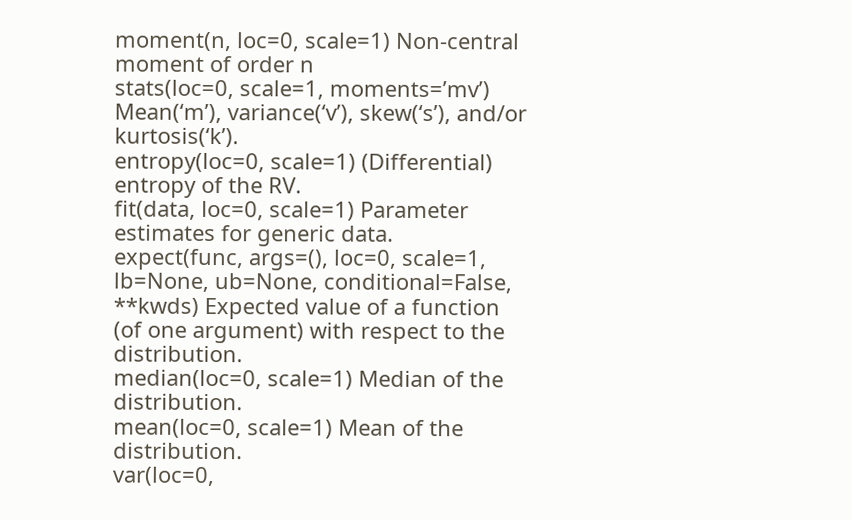moment(n, loc=0, scale=1) Non-central moment of order n
stats(loc=0, scale=1, moments=’mv’) Mean(‘m’), variance(‘v’), skew(‘s’), and/or kurtosis(‘k’).
entropy(loc=0, scale=1) (Differential) entropy of the RV.
fit(data, loc=0, scale=1) Parameter estimates for generic data.
expect(func, args=(), loc=0, scale=1, lb=None, ub=None, conditional=False, **kwds) Expected value of a function (of one argument) with respect to the distribution.
median(loc=0, scale=1) Median of the distribution.
mean(loc=0, scale=1) Mean of the distribution.
var(loc=0,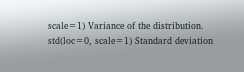scale=1) Variance of the distribution.
std(loc=0, scale=1) Standard deviation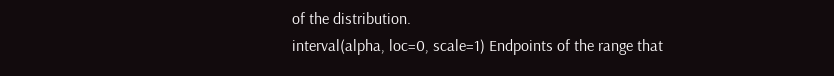of the distribution.
interval(alpha, loc=0, scale=1) Endpoints of the range that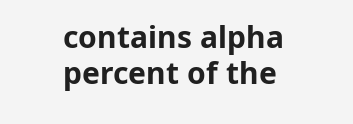contains alpha percent of the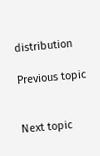distribution

Previous topic


Next topic